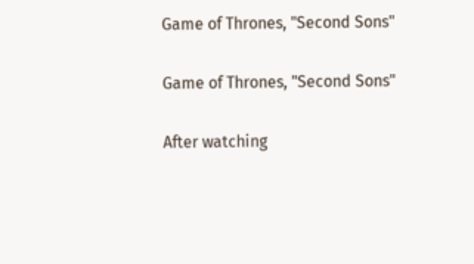Game of Thrones, "Second Sons"

Game of Thrones, "Second Sons"

After watching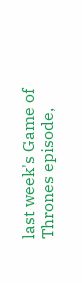last week's Game of Thrones episode,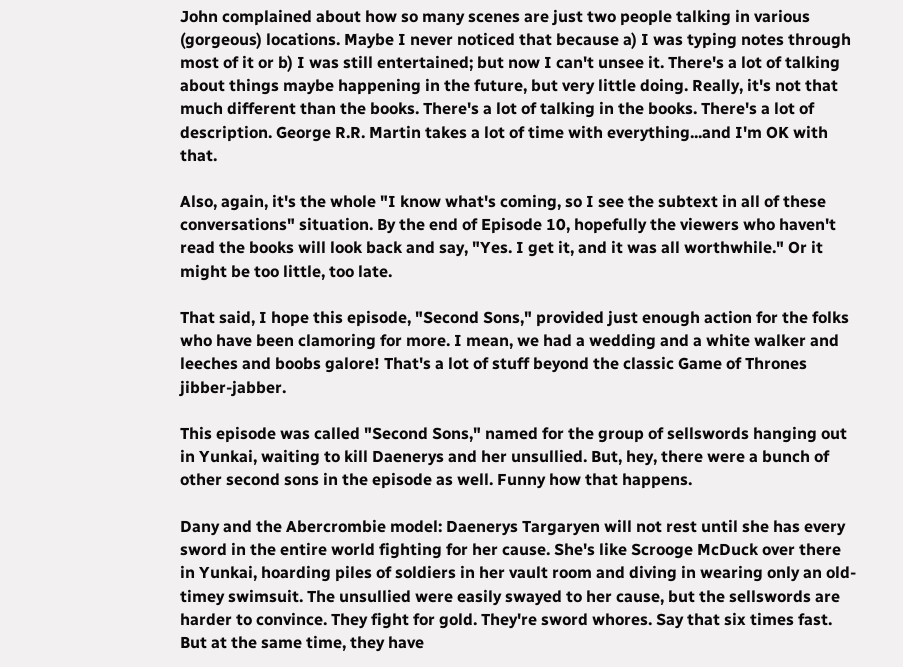John complained about how so many scenes are just two people talking in various (gorgeous) locations. Maybe I never noticed that because a) I was typing notes through most of it or b) I was still entertained; but now I can't unsee it. There's a lot of talking about things maybe happening in the future, but very little doing. Really, it's not that much different than the books. There's a lot of talking in the books. There's a lot of description. George R.R. Martin takes a lot of time with everything...and I'm OK with that.

Also, again, it's the whole "I know what's coming, so I see the subtext in all of these conversations" situation. By the end of Episode 10, hopefully the viewers who haven't read the books will look back and say, "Yes. I get it, and it was all worthwhile." Or it might be too little, too late.

That said, I hope this episode, "Second Sons," provided just enough action for the folks who have been clamoring for more. I mean, we had a wedding and a white walker and leeches and boobs galore! That's a lot of stuff beyond the classic Game of Thrones jibber-jabber.

This episode was called "Second Sons," named for the group of sellswords hanging out in Yunkai, waiting to kill Daenerys and her unsullied. But, hey, there were a bunch of other second sons in the episode as well. Funny how that happens.

Dany and the Abercrombie model: Daenerys Targaryen will not rest until she has every sword in the entire world fighting for her cause. She's like Scrooge McDuck over there in Yunkai, hoarding piles of soldiers in her vault room and diving in wearing only an old-timey swimsuit. The unsullied were easily swayed to her cause, but the sellswords are harder to convince. They fight for gold. They're sword whores. Say that six times fast. But at the same time, they have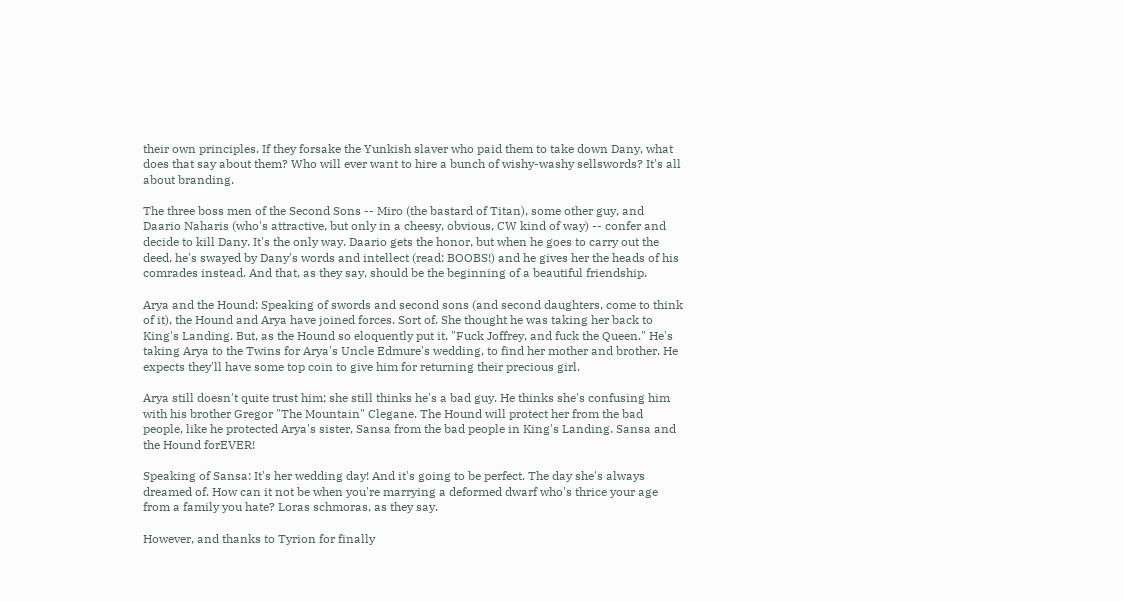their own principles. If they forsake the Yunkish slaver who paid them to take down Dany, what does that say about them? Who will ever want to hire a bunch of wishy-washy sellswords? It's all about branding.

The three boss men of the Second Sons -- Miro (the bastard of Titan), some other guy, and Daario Naharis (who's attractive, but only in a cheesy, obvious, CW kind of way) -- confer and decide to kill Dany. It's the only way. Daario gets the honor, but when he goes to carry out the deed, he's swayed by Dany's words and intellect (read: BOOBS!) and he gives her the heads of his comrades instead. And that, as they say, should be the beginning of a beautiful friendship.

Arya and the Hound: Speaking of swords and second sons (and second daughters, come to think of it), the Hound and Arya have joined forces. Sort of. She thought he was taking her back to King's Landing. But, as the Hound so eloquently put it, "Fuck Joffrey, and fuck the Queen." He's taking Arya to the Twins for Arya's Uncle Edmure's wedding, to find her mother and brother. He expects they'll have some top coin to give him for returning their precious girl.

Arya still doesn't quite trust him; she still thinks he's a bad guy. He thinks she's confusing him with his brother Gregor "The Mountain" Clegane. The Hound will protect her from the bad people, like he protected Arya's sister, Sansa from the bad people in King's Landing. Sansa and the Hound forEVER!

Speaking of Sansa: It's her wedding day! And it's going to be perfect. The day she's always dreamed of. How can it not be when you're marrying a deformed dwarf who's thrice your age from a family you hate? Loras schmoras, as they say.

However, and thanks to Tyrion for finally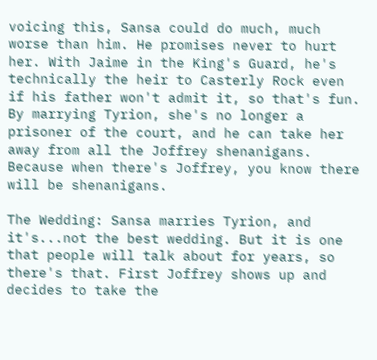voicing this, Sansa could do much, much worse than him. He promises never to hurt her. With Jaime in the King's Guard, he's technically the heir to Casterly Rock even if his father won't admit it, so that's fun. By marrying Tyrion, she's no longer a prisoner of the court, and he can take her away from all the Joffrey shenanigans. Because when there's Joffrey, you know there will be shenanigans.

The Wedding: Sansa marries Tyrion, and it's...not the best wedding. But it is one that people will talk about for years, so there's that. First Joffrey shows up and decides to take the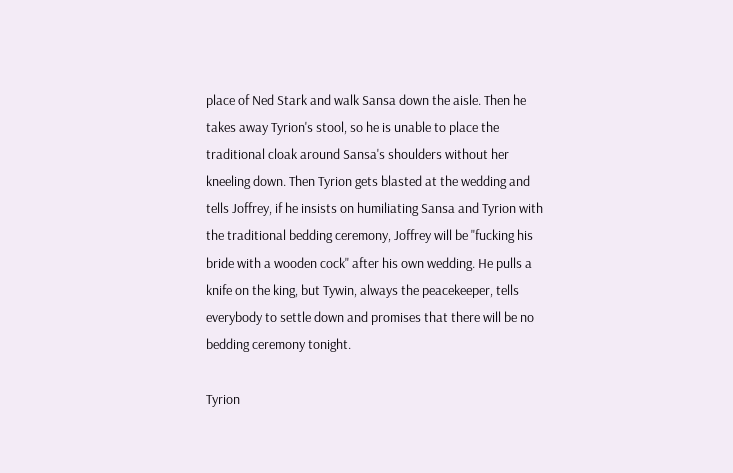place of Ned Stark and walk Sansa down the aisle. Then he takes away Tyrion's stool, so he is unable to place the traditional cloak around Sansa's shoulders without her kneeling down. Then Tyrion gets blasted at the wedding and tells Joffrey, if he insists on humiliating Sansa and Tyrion with the traditional bedding ceremony, Joffrey will be "fucking his bride with a wooden cock" after his own wedding. He pulls a knife on the king, but Tywin, always the peacekeeper, tells everybody to settle down and promises that there will be no bedding ceremony tonight.

Tyrion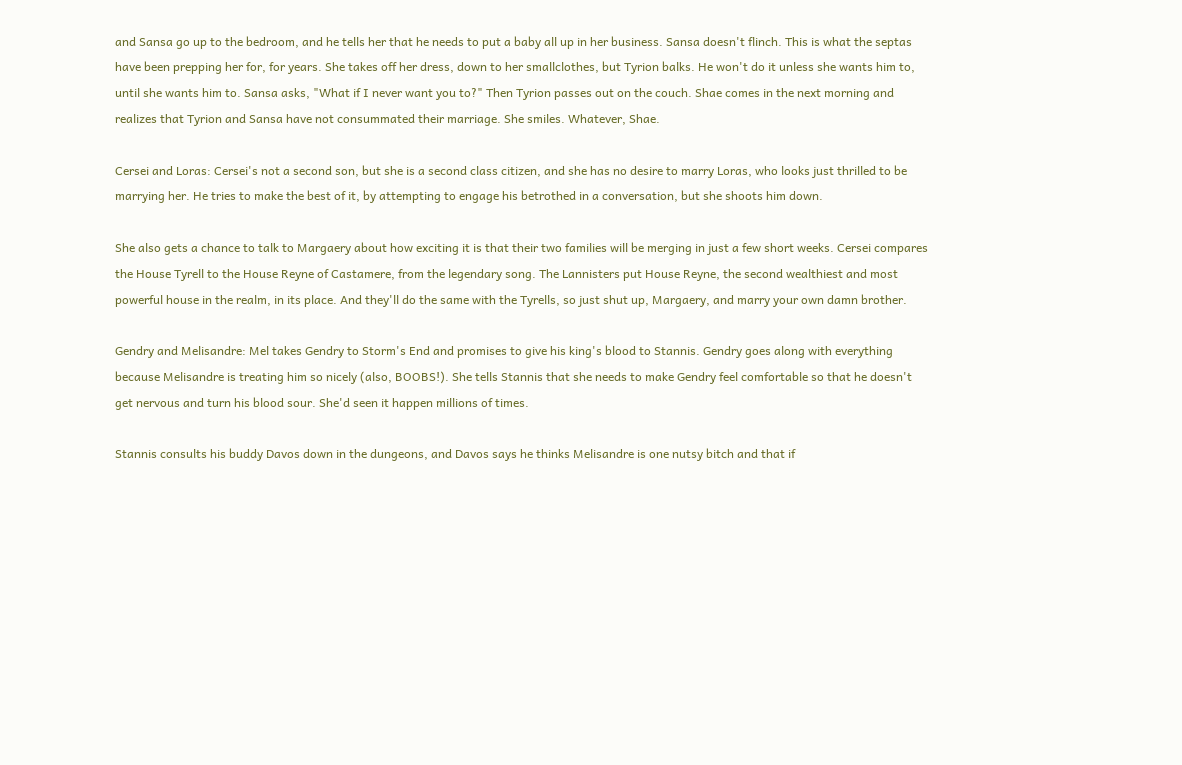and Sansa go up to the bedroom, and he tells her that he needs to put a baby all up in her business. Sansa doesn't flinch. This is what the septas have been prepping her for, for years. She takes off her dress, down to her smallclothes, but Tyrion balks. He won't do it unless she wants him to, until she wants him to. Sansa asks, "What if I never want you to?" Then Tyrion passes out on the couch. Shae comes in the next morning and realizes that Tyrion and Sansa have not consummated their marriage. She smiles. Whatever, Shae.

Cersei and Loras: Cersei's not a second son, but she is a second class citizen, and she has no desire to marry Loras, who looks just thrilled to be marrying her. He tries to make the best of it, by attempting to engage his betrothed in a conversation, but she shoots him down.

She also gets a chance to talk to Margaery about how exciting it is that their two families will be merging in just a few short weeks. Cersei compares the House Tyrell to the House Reyne of Castamere, from the legendary song. The Lannisters put House Reyne, the second wealthiest and most powerful house in the realm, in its place. And they'll do the same with the Tyrells, so just shut up, Margaery, and marry your own damn brother.

Gendry and Melisandre: Mel takes Gendry to Storm's End and promises to give his king's blood to Stannis. Gendry goes along with everything because Melisandre is treating him so nicely (also, BOOBS!). She tells Stannis that she needs to make Gendry feel comfortable so that he doesn't get nervous and turn his blood sour. She'd seen it happen millions of times.

Stannis consults his buddy Davos down in the dungeons, and Davos says he thinks Melisandre is one nutsy bitch and that if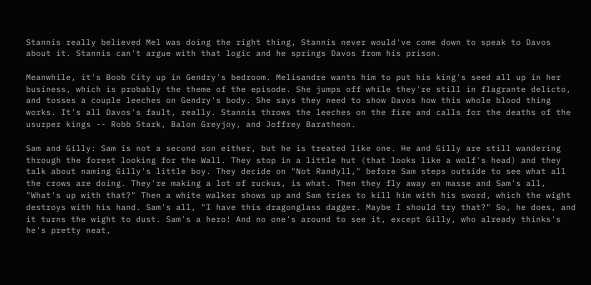Stannis really believed Mel was doing the right thing, Stannis never would've come down to speak to Davos about it. Stannis can't argue with that logic and he springs Davos from his prison.

Meanwhile, it's Boob City up in Gendry's bedroom. Melisandre wants him to put his king's seed all up in her business, which is probably the theme of the episode. She jumps off while they're still in flagrante delicto, and tosses a couple leeches on Gendry's body. She says they need to show Davos how this whole blood thing works. It's all Davos's fault, really. Stannis throws the leeches on the fire and calls for the deaths of the usurper kings -- Robb Stark, Balon Greyjoy, and Joffrey Baratheon.

Sam and Gilly: Sam is not a second son either, but he is treated like one. He and Gilly are still wandering through the forest looking for the Wall. They stop in a little hut (that looks like a wolf's head) and they talk about naming Gilly's little boy. They decide on "Not Randyll," before Sam steps outside to see what all the crows are doing. They're making a lot of ruckus, is what. Then they fly away en masse and Sam's all, "What's up with that?" Then a white walker shows up and Sam tries to kill him with his sword, which the wight destroys with his hand. Sam's all, "I have this dragonglass dagger. Maybe I should try that?" So, he does, and it turns the wight to dust. Sam's a hero! And no one's around to see it, except Gilly, who already thinks's he's pretty neat,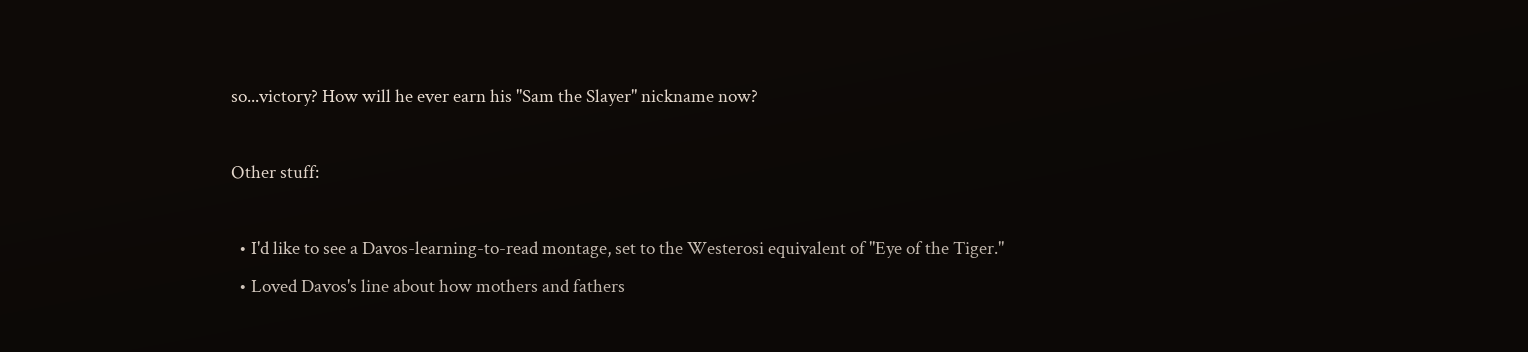so...victory? How will he ever earn his "Sam the Slayer" nickname now?

Other stuff:

  • I'd like to see a Davos-learning-to-read montage, set to the Westerosi equivalent of "Eye of the Tiger."
  • Loved Davos's line about how mothers and fathers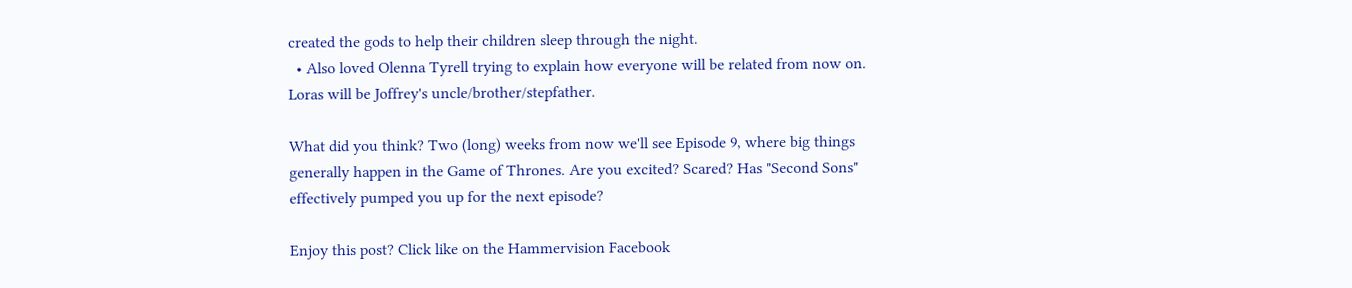created the gods to help their children sleep through the night.
  • Also loved Olenna Tyrell trying to explain how everyone will be related from now on. Loras will be Joffrey's uncle/brother/stepfather.

What did you think? Two (long) weeks from now we'll see Episode 9, where big things generally happen in the Game of Thrones. Are you excited? Scared? Has "Second Sons" effectively pumped you up for the next episode?

Enjoy this post? Click like on the Hammervision Facebook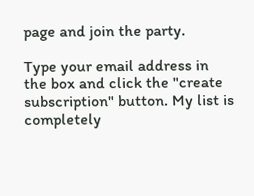page and join the party.

Type your email address in the box and click the "create subscription" button. My list is completely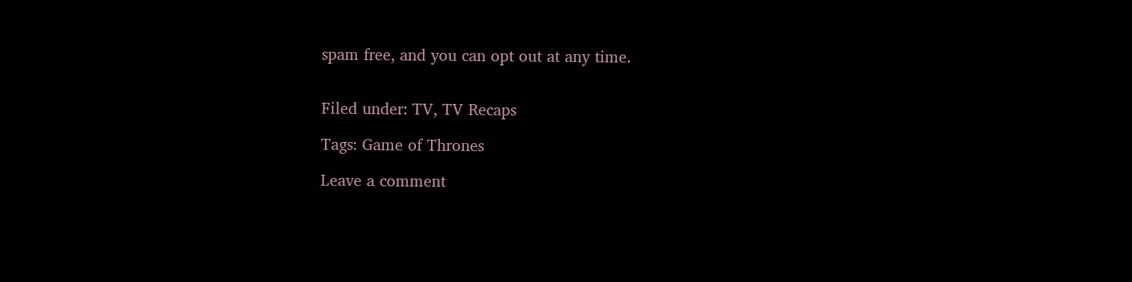spam free, and you can opt out at any time.


Filed under: TV, TV Recaps

Tags: Game of Thrones

Leave a comment